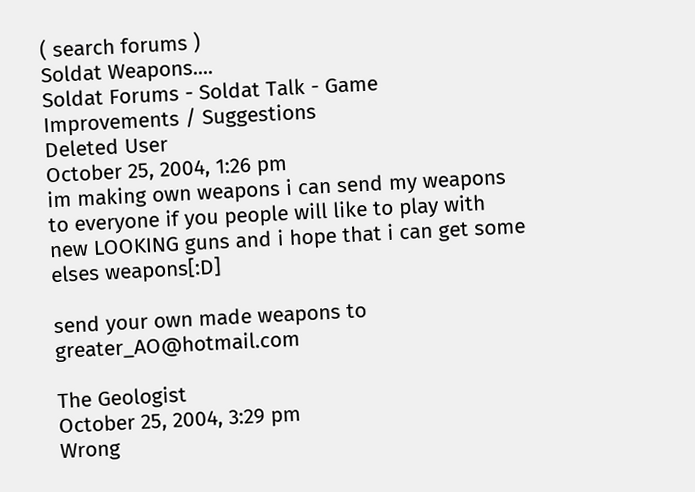( search forums )
Soldat Weapons....
Soldat Forums - Soldat Talk - Game Improvements / Suggestions
Deleted User
October 25, 2004, 1:26 pm
im making own weapons i can send my weapons to everyone if you people will like to play with new LOOKING guns and i hope that i can get some elses weapons[:D]

send your own made weapons to greater_AO@hotmail.com

The Geologist
October 25, 2004, 3:29 pm
Wrong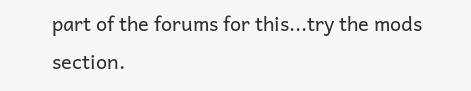part of the forums for this...try the mods section.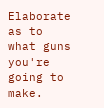Elaborate as to what guns you're going to make.